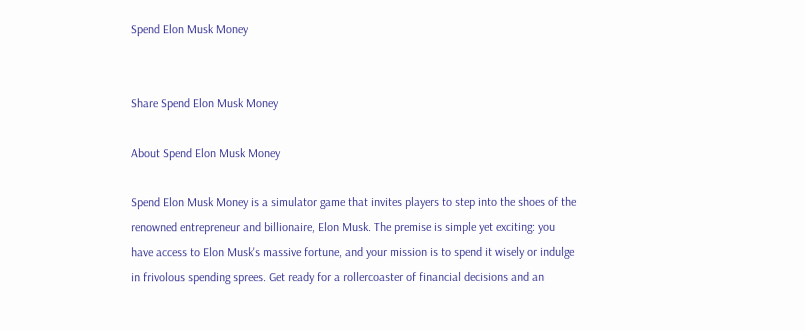Spend Elon Musk Money


Share Spend Elon Musk Money

About Spend Elon Musk Money

Spend Elon Musk Money is a simulator game that invites players to step into the shoes of the renowned entrepreneur and billionaire, Elon Musk. The premise is simple yet exciting: you have access to Elon Musk's massive fortune, and your mission is to spend it wisely or indulge in frivolous spending sprees. Get ready for a rollercoaster of financial decisions and an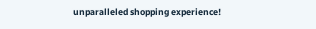unparalleled shopping experience!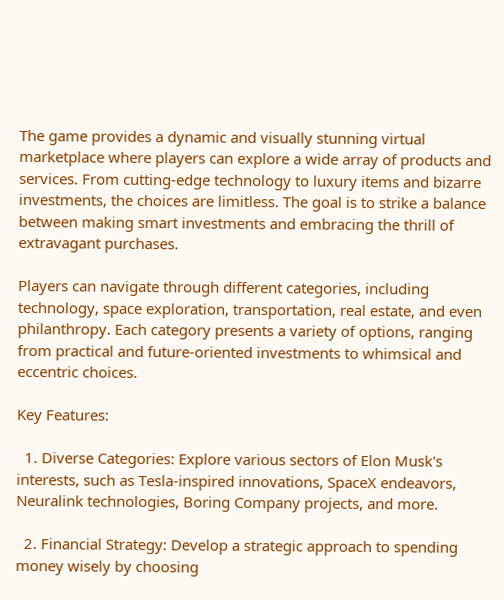The game provides a dynamic and visually stunning virtual marketplace where players can explore a wide array of products and services. From cutting-edge technology to luxury items and bizarre investments, the choices are limitless. The goal is to strike a balance between making smart investments and embracing the thrill of extravagant purchases.

Players can navigate through different categories, including technology, space exploration, transportation, real estate, and even philanthropy. Each category presents a variety of options, ranging from practical and future-oriented investments to whimsical and eccentric choices.

Key Features:

  1. Diverse Categories: Explore various sectors of Elon Musk's interests, such as Tesla-inspired innovations, SpaceX endeavors, Neuralink technologies, Boring Company projects, and more.

  2. Financial Strategy: Develop a strategic approach to spending money wisely by choosing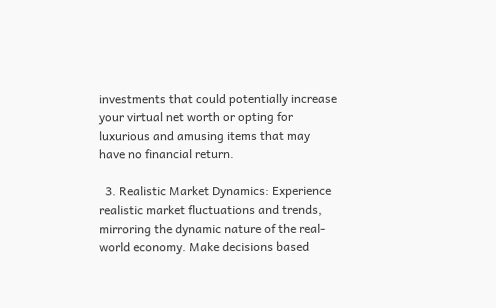investments that could potentially increase your virtual net worth or opting for luxurious and amusing items that may have no financial return.

  3. Realistic Market Dynamics: Experience realistic market fluctuations and trends, mirroring the dynamic nature of the real-world economy. Make decisions based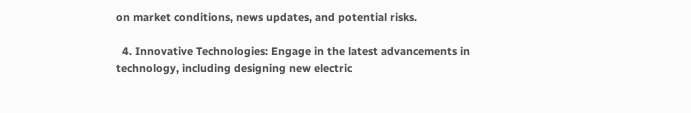on market conditions, news updates, and potential risks.

  4. Innovative Technologies: Engage in the latest advancements in technology, including designing new electric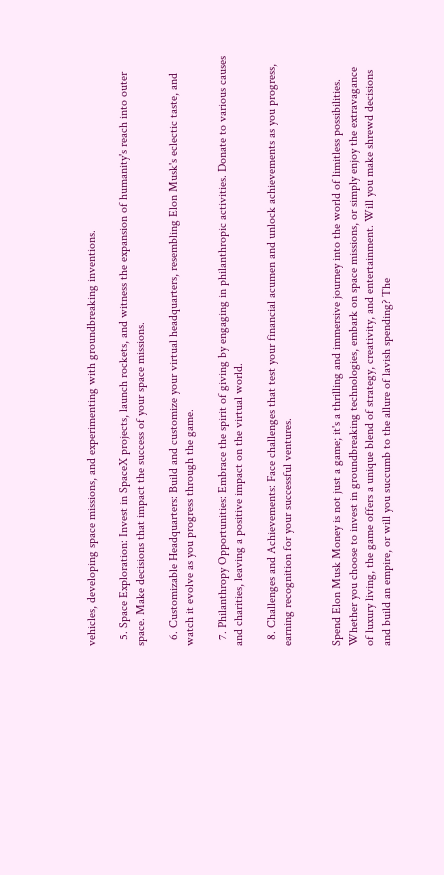vehicles, developing space missions, and experimenting with groundbreaking inventions.

  5. Space Exploration: Invest in SpaceX projects, launch rockets, and witness the expansion of humanity's reach into outer space. Make decisions that impact the success of your space missions.

  6. Customizable Headquarters: Build and customize your virtual headquarters, resembling Elon Musk's eclectic taste, and watch it evolve as you progress through the game.

  7. Philanthropy Opportunities: Embrace the spirit of giving by engaging in philanthropic activities. Donate to various causes and charities, leaving a positive impact on the virtual world.

  8. Challenges and Achievements: Face challenges that test your financial acumen and unlock achievements as you progress, earning recognition for your successful ventures.


Spend Elon Musk Money is not just a game; it's a thrilling and immersive journey into the world of limitless possibilities. Whether you choose to invest in groundbreaking technologies, embark on space missions, or simply enjoy the extravagance of luxury living, the game offers a unique blend of strategy, creativity, and entertainment. Will you make shrewd decisions and build an empire, or will you succumb to the allure of lavish spending? The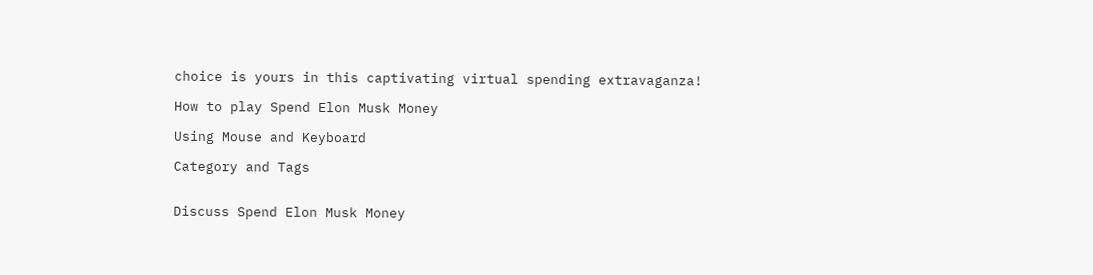choice is yours in this captivating virtual spending extravaganza!

How to play Spend Elon Musk Money

Using Mouse and Keyboard

Category and Tags


Discuss Spend Elon Musk Money